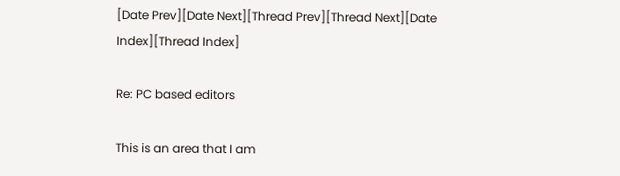[Date Prev][Date Next][Thread Prev][Thread Next][Date Index][Thread Index]

Re: PC based editors

This is an area that I am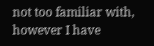not too familiar with, however I have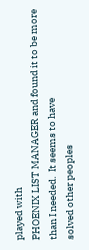played with
PHOENIX LIST MANAGER and found it to be more than I needed.  It seems to have
solved other peoples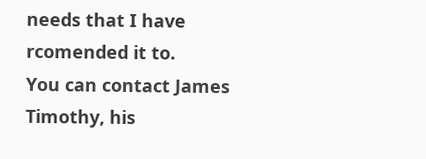needs that I have rcomended it to.
You can contact James Timothy, his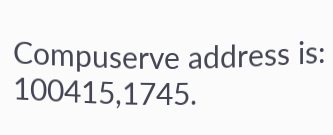Compuserve address is:  100415,1745.